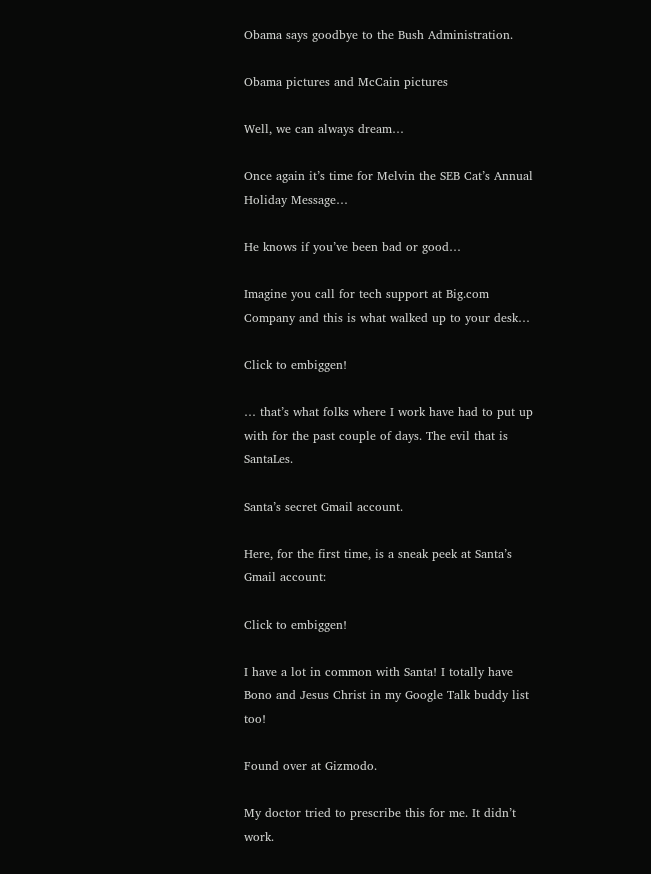Obama says goodbye to the Bush Administration.

Obama pictures and McCain pictures

Well, we can always dream…

Once again it’s time for Melvin the SEB Cat’s Annual Holiday Message…

He knows if you’ve been bad or good…

Imagine you call for tech support at Big.com Company and this is what walked up to your desk…

Click to embiggen!

… that’s what folks where I work have had to put up with for the past couple of days. The evil that is SantaLes.

Santa’s secret Gmail account.

Here, for the first time, is a sneak peek at Santa’s Gmail account:

Click to embiggen!

I have a lot in common with Santa! I totally have Bono and Jesus Christ in my Google Talk buddy list too!

Found over at Gizmodo.

My doctor tried to prescribe this for me. It didn’t work.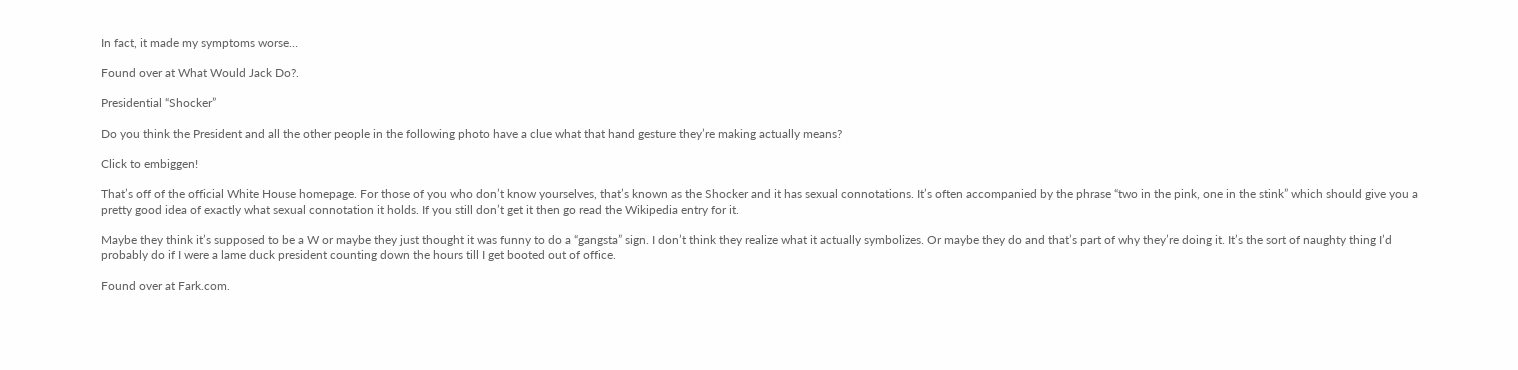In fact, it made my symptoms worse…

Found over at What Would Jack Do?.

Presidential “Shocker”

Do you think the President and all the other people in the following photo have a clue what that hand gesture they’re making actually means?

Click to embiggen!

That’s off of the official White House homepage. For those of you who don’t know yourselves, that’s known as the Shocker and it has sexual connotations. It’s often accompanied by the phrase “two in the pink, one in the stink” which should give you a pretty good idea of exactly what sexual connotation it holds. If you still don’t get it then go read the Wikipedia entry for it.

Maybe they think it’s supposed to be a W or maybe they just thought it was funny to do a “gangsta” sign. I don’t think they realize what it actually symbolizes. Or maybe they do and that’s part of why they’re doing it. It’s the sort of naughty thing I’d probably do if I were a lame duck president counting down the hours till I get booted out of office.

Found over at Fark.com.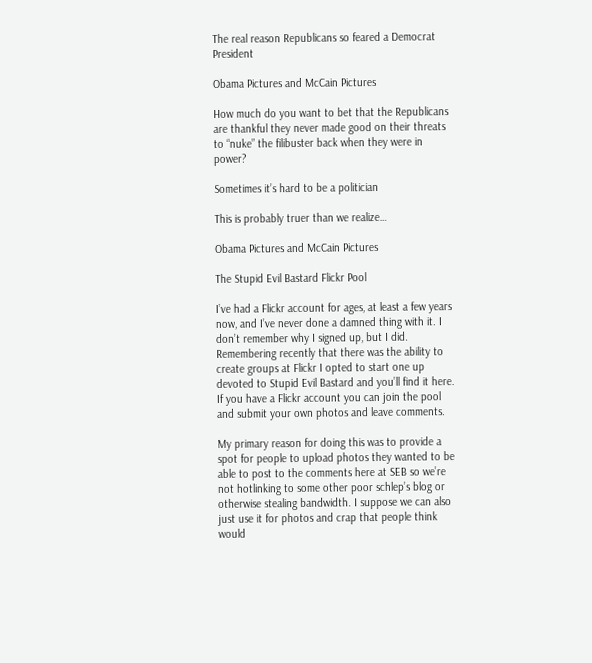The real reason Republicans so feared a Democrat President

Obama Pictures and McCain Pictures

How much do you want to bet that the Republicans are thankful they never made good on their threats to “nuke” the filibuster back when they were in power?

Sometimes it’s hard to be a politician

This is probably truer than we realize…

Obama Pictures and McCain Pictures

The Stupid Evil Bastard Flickr Pool

I’ve had a Flickr account for ages, at least a few years now, and I’ve never done a damned thing with it. I don’t remember why I signed up, but I did. Remembering recently that there was the ability to create groups at Flickr I opted to start one up devoted to Stupid Evil Bastard and you’ll find it here. If you have a Flickr account you can join the pool and submit your own photos and leave comments.

My primary reason for doing this was to provide a spot for people to upload photos they wanted to be able to post to the comments here at SEB so we’re not hotlinking to some other poor schlep’s blog or otherwise stealing bandwidth. I suppose we can also just use it for photos and crap that people think would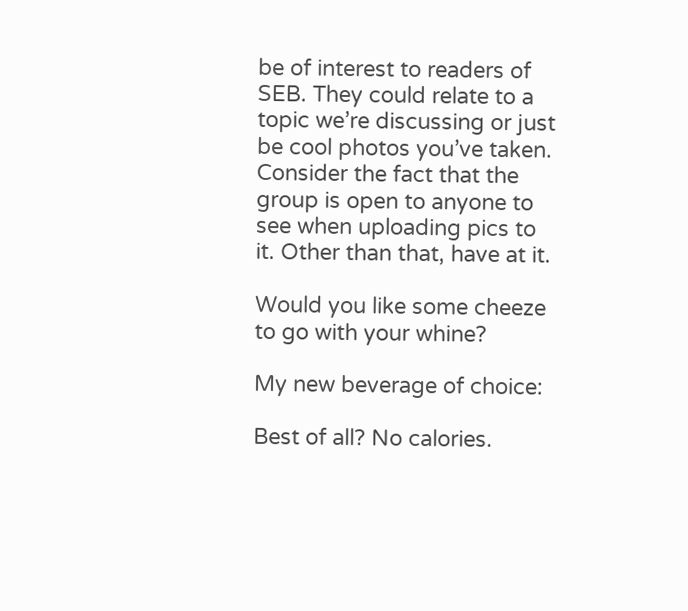be of interest to readers of SEB. They could relate to a topic we’re discussing or just be cool photos you’ve taken. Consider the fact that the group is open to anyone to see when uploading pics to it. Other than that, have at it.

Would you like some cheeze to go with your whine?

My new beverage of choice:

Best of all? No calories.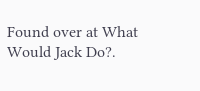Found over at What Would Jack Do?.